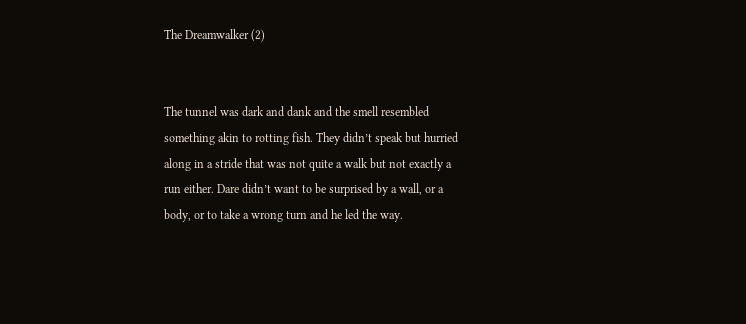The Dreamwalker (2)


The tunnel was dark and dank and the smell resembled something akin to rotting fish. They didn’t speak but hurried along in a stride that was not quite a walk but not exactly a run either. Dare didn’t want to be surprised by a wall, or a body, or to take a wrong turn and he led the way.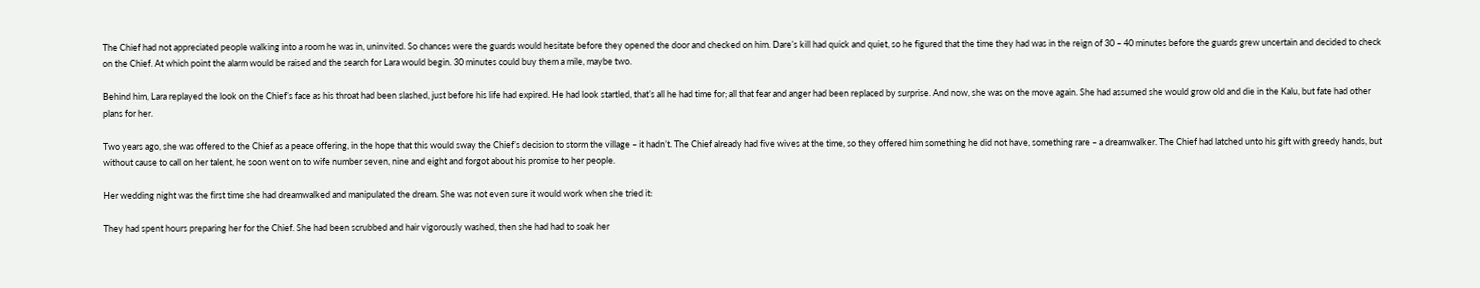The Chief had not appreciated people walking into a room he was in, uninvited. So chances were the guards would hesitate before they opened the door and checked on him. Dare’s kill had quick and quiet, so he figured that the time they had was in the reign of 30 – 40 minutes before the guards grew uncertain and decided to check on the Chief. At which point the alarm would be raised and the search for Lara would begin. 30 minutes could buy them a mile, maybe two.

Behind him, Lara replayed the look on the Chief’s face as his throat had been slashed, just before his life had expired. He had look startled, that’s all he had time for; all that fear and anger had been replaced by surprise. And now, she was on the move again. She had assumed she would grow old and die in the Kalu, but fate had other plans for her.

Two years ago, she was offered to the Chief as a peace offering, in the hope that this would sway the Chief’s decision to storm the village – it hadn’t. The Chief already had five wives at the time, so they offered him something he did not have, something rare – a dreamwalker. The Chief had latched unto his gift with greedy hands, but without cause to call on her talent, he soon went on to wife number seven, nine and eight and forgot about his promise to her people.

Her wedding night was the first time she had dreamwalked and manipulated the dream. She was not even sure it would work when she tried it:

They had spent hours preparing her for the Chief. She had been scrubbed and hair vigorously washed, then she had had to soak her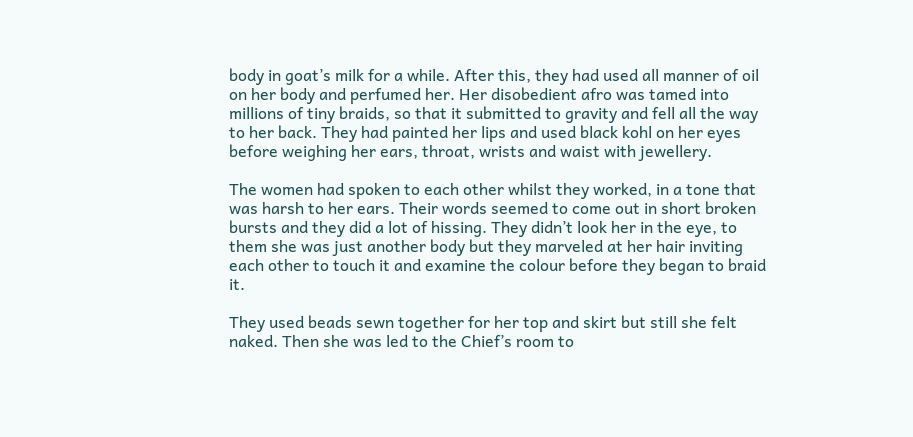body in goat’s milk for a while. After this, they had used all manner of oil on her body and perfumed her. Her disobedient afro was tamed into millions of tiny braids, so that it submitted to gravity and fell all the way to her back. They had painted her lips and used black kohl on her eyes before weighing her ears, throat, wrists and waist with jewellery.

The women had spoken to each other whilst they worked, in a tone that was harsh to her ears. Their words seemed to come out in short broken bursts and they did a lot of hissing. They didn’t look her in the eye, to them she was just another body but they marveled at her hair inviting each other to touch it and examine the colour before they began to braid it.

They used beads sewn together for her top and skirt but still she felt naked. Then she was led to the Chief’s room to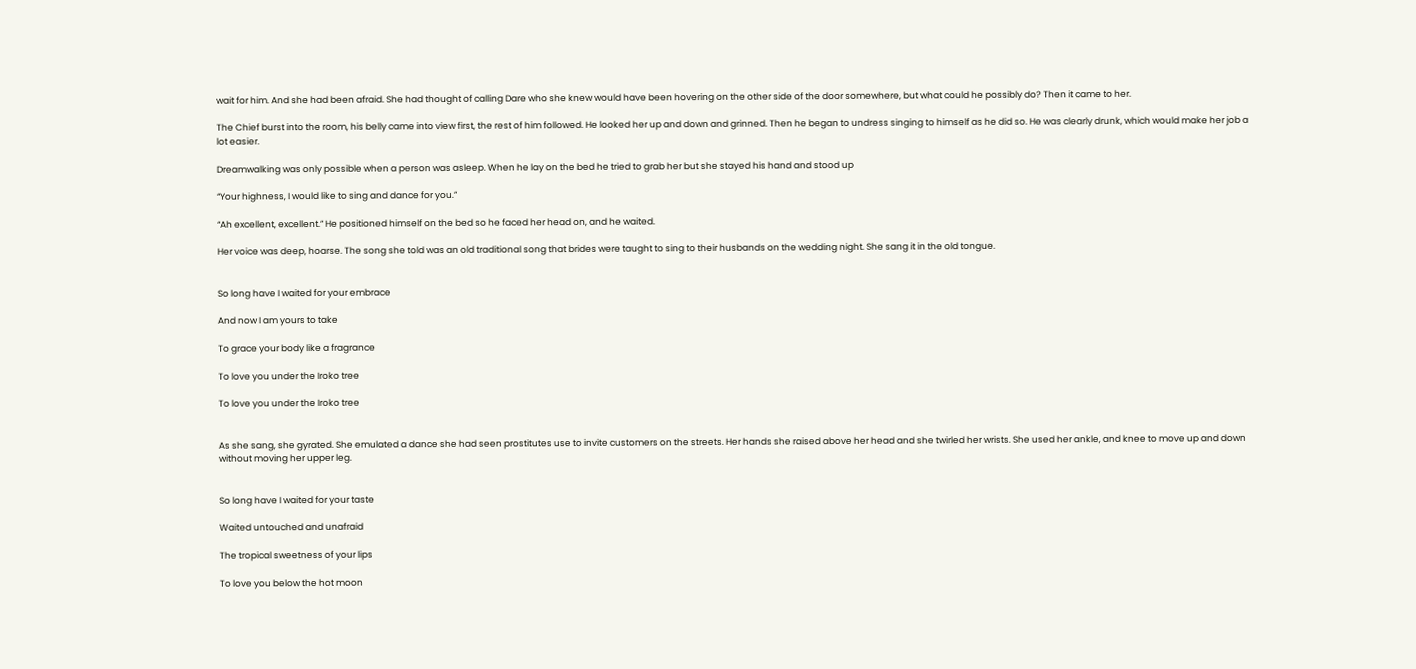wait for him. And she had been afraid. She had thought of calling Dare who she knew would have been hovering on the other side of the door somewhere, but what could he possibly do? Then it came to her.

The Chief burst into the room, his belly came into view first, the rest of him followed. He looked her up and down and grinned. Then he began to undress singing to himself as he did so. He was clearly drunk, which would make her job a lot easier.

Dreamwalking was only possible when a person was asleep. When he lay on the bed he tried to grab her but she stayed his hand and stood up

“Your highness, I would like to sing and dance for you.”

“Ah excellent, excellent.” He positioned himself on the bed so he faced her head on, and he waited.

Her voice was deep, hoarse. The song she told was an old traditional song that brides were taught to sing to their husbands on the wedding night. She sang it in the old tongue.


So long have I waited for your embrace

And now I am yours to take

To grace your body like a fragrance

To love you under the Iroko tree

To love you under the Iroko tree


As she sang, she gyrated. She emulated a dance she had seen prostitutes use to invite customers on the streets. Her hands she raised above her head and she twirled her wrists. She used her ankle, and knee to move up and down without moving her upper leg.


So long have I waited for your taste

Waited untouched and unafraid

The tropical sweetness of your lips

To love you below the hot moon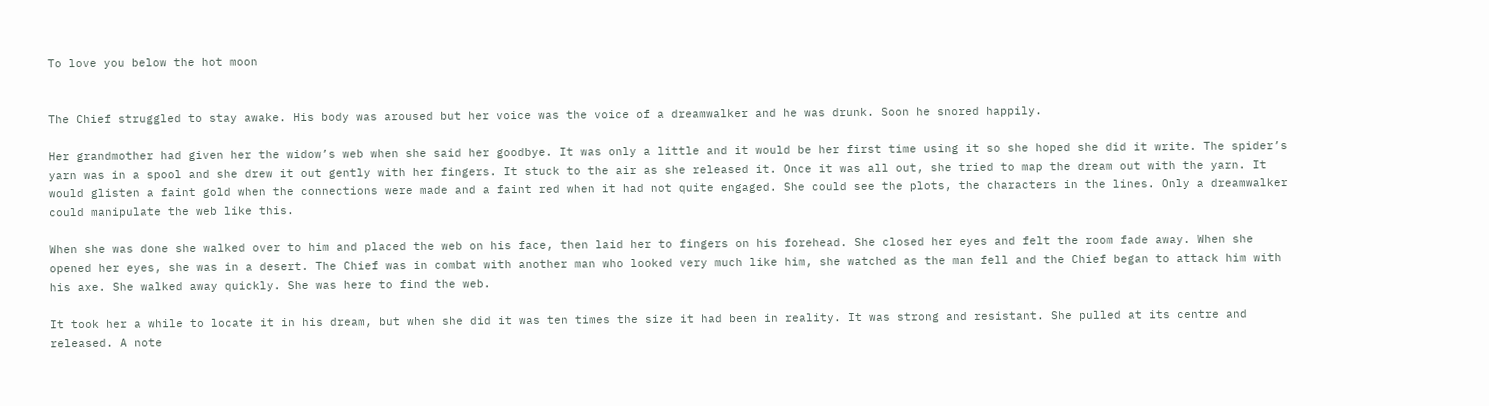To love you below the hot moon


The Chief struggled to stay awake. His body was aroused but her voice was the voice of a dreamwalker and he was drunk. Soon he snored happily.

Her grandmother had given her the widow’s web when she said her goodbye. It was only a little and it would be her first time using it so she hoped she did it write. The spider’s yarn was in a spool and she drew it out gently with her fingers. It stuck to the air as she released it. Once it was all out, she tried to map the dream out with the yarn. It would glisten a faint gold when the connections were made and a faint red when it had not quite engaged. She could see the plots, the characters in the lines. Only a dreamwalker could manipulate the web like this.

When she was done she walked over to him and placed the web on his face, then laid her to fingers on his forehead. She closed her eyes and felt the room fade away. When she opened her eyes, she was in a desert. The Chief was in combat with another man who looked very much like him, she watched as the man fell and the Chief began to attack him with his axe. She walked away quickly. She was here to find the web.

It took her a while to locate it in his dream, but when she did it was ten times the size it had been in reality. It was strong and resistant. She pulled at its centre and released. A note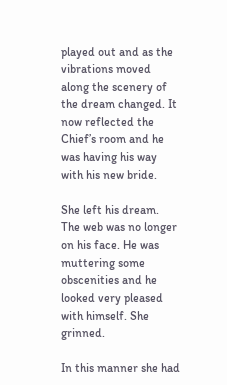played out and as the vibrations moved along the scenery of the dream changed. It now reflected the Chief’s room and he was having his way with his new bride.

She left his dream. The web was no longer on his face. He was muttering some obscenities and he looked very pleased with himself. She grinned.

In this manner she had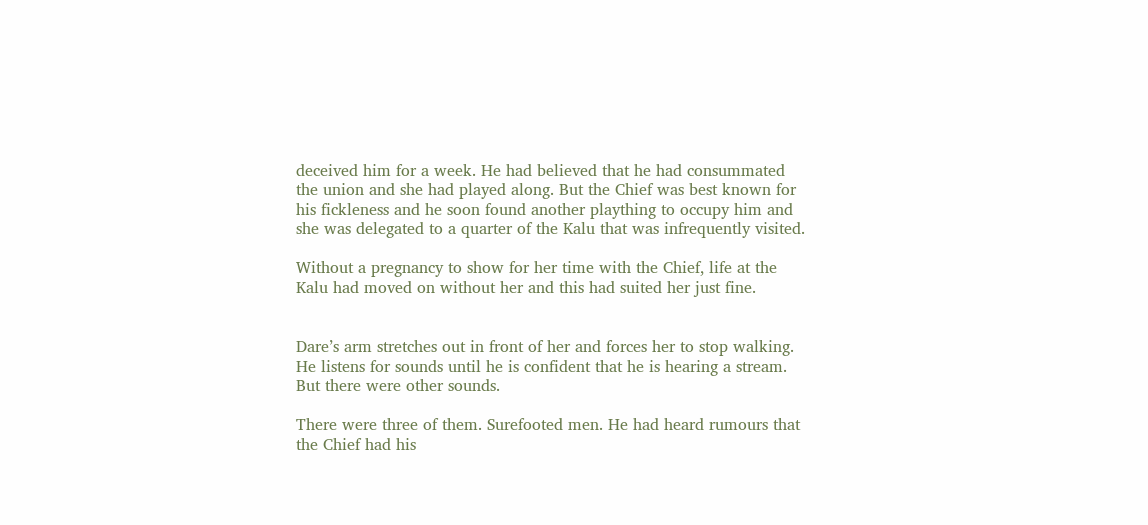deceived him for a week. He had believed that he had consummated the union and she had played along. But the Chief was best known for his fickleness and he soon found another plaything to occupy him and she was delegated to a quarter of the Kalu that was infrequently visited.

Without a pregnancy to show for her time with the Chief, life at the Kalu had moved on without her and this had suited her just fine.


Dare’s arm stretches out in front of her and forces her to stop walking. He listens for sounds until he is confident that he is hearing a stream. But there were other sounds.

There were three of them. Surefooted men. He had heard rumours that the Chief had his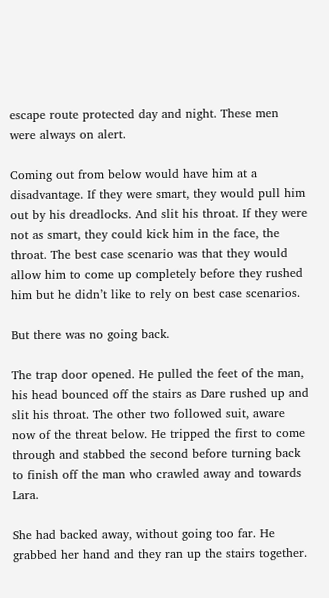escape route protected day and night. These men were always on alert.

Coming out from below would have him at a disadvantage. If they were smart, they would pull him out by his dreadlocks. And slit his throat. If they were not as smart, they could kick him in the face, the throat. The best case scenario was that they would allow him to come up completely before they rushed him but he didn’t like to rely on best case scenarios.

But there was no going back.

The trap door opened. He pulled the feet of the man, his head bounced off the stairs as Dare rushed up and slit his throat. The other two followed suit, aware now of the threat below. He tripped the first to come through and stabbed the second before turning back to finish off the man who crawled away and towards Lara.

She had backed away, without going too far. He grabbed her hand and they ran up the stairs together.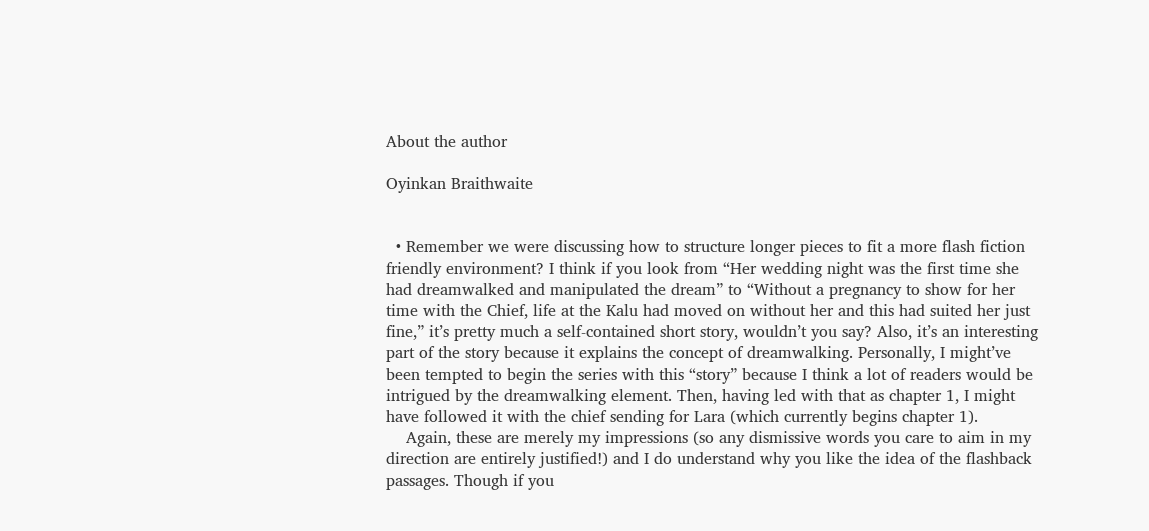About the author

Oyinkan Braithwaite


  • Remember we were discussing how to structure longer pieces to fit a more flash fiction friendly environment? I think if you look from “Her wedding night was the first time she had dreamwalked and manipulated the dream” to “Without a pregnancy to show for her time with the Chief, life at the Kalu had moved on without her and this had suited her just fine,” it’s pretty much a self-contained short story, wouldn’t you say? Also, it’s an interesting part of the story because it explains the concept of dreamwalking. Personally, I might’ve been tempted to begin the series with this “story” because I think a lot of readers would be intrigued by the dreamwalking element. Then, having led with that as chapter 1, I might have followed it with the chief sending for Lara (which currently begins chapter 1).
    Again, these are merely my impressions (so any dismissive words you care to aim in my direction are entirely justified!) and I do understand why you like the idea of the flashback passages. Though if you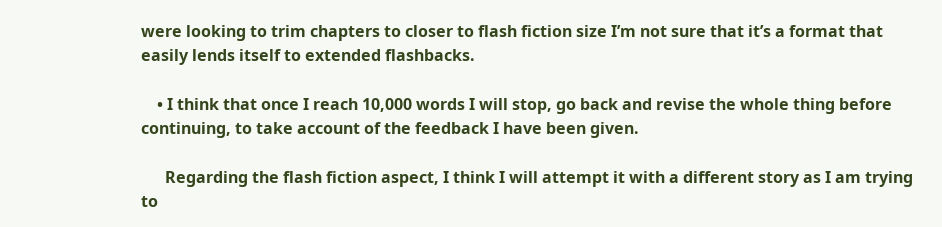were looking to trim chapters to closer to flash fiction size I’m not sure that it’s a format that easily lends itself to extended flashbacks.

    • I think that once I reach 10,000 words I will stop, go back and revise the whole thing before continuing, to take account of the feedback I have been given.

      Regarding the flash fiction aspect, I think I will attempt it with a different story as I am trying to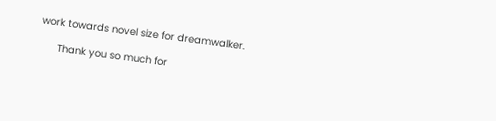work towards novel size for dreamwalker.

      Thank you so much for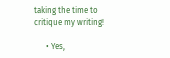taking the time to critique my writing!

      • Yes,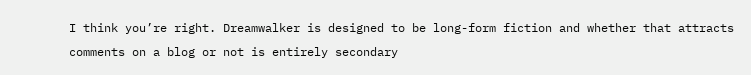I think you’re right. Dreamwalker is designed to be long-form fiction and whether that attracts comments on a blog or not is entirely secondary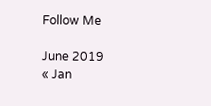Follow Me

June 2019
« Jan